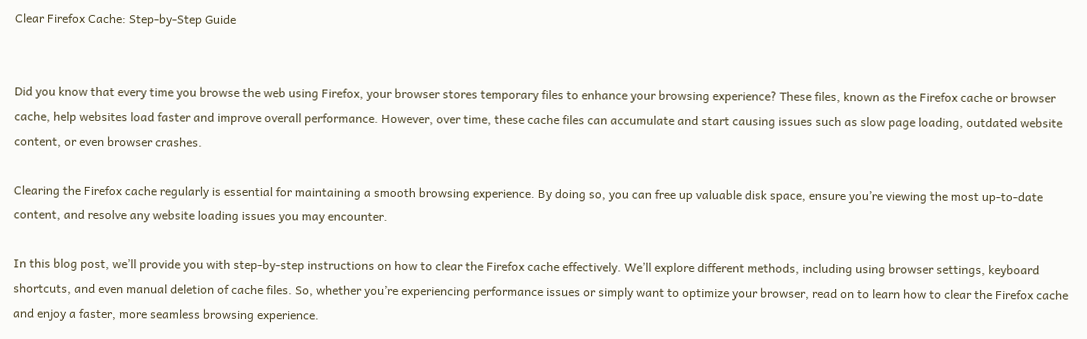Clear Firefox Cache: Step-by-Step Guide


Did you know that every time you browse the web using Firefox, your browser stores temporary files to enhance your browsing experience? These files, known as the Firefox cache or browser cache, help websites load faster and improve overall performance. However, over time, these cache files can accumulate and start causing issues such as slow page loading, outdated website content, or even browser crashes.

Clearing the Firefox cache regularly is essential for maintaining a smooth browsing experience. By doing so, you can free up valuable disk space, ensure you’re viewing the most up-to-date content, and resolve any website loading issues you may encounter.

In this blog post, we’ll provide you with step-by-step instructions on how to clear the Firefox cache effectively. We’ll explore different methods, including using browser settings, keyboard shortcuts, and even manual deletion of cache files. So, whether you’re experiencing performance issues or simply want to optimize your browser, read on to learn how to clear the Firefox cache and enjoy a faster, more seamless browsing experience.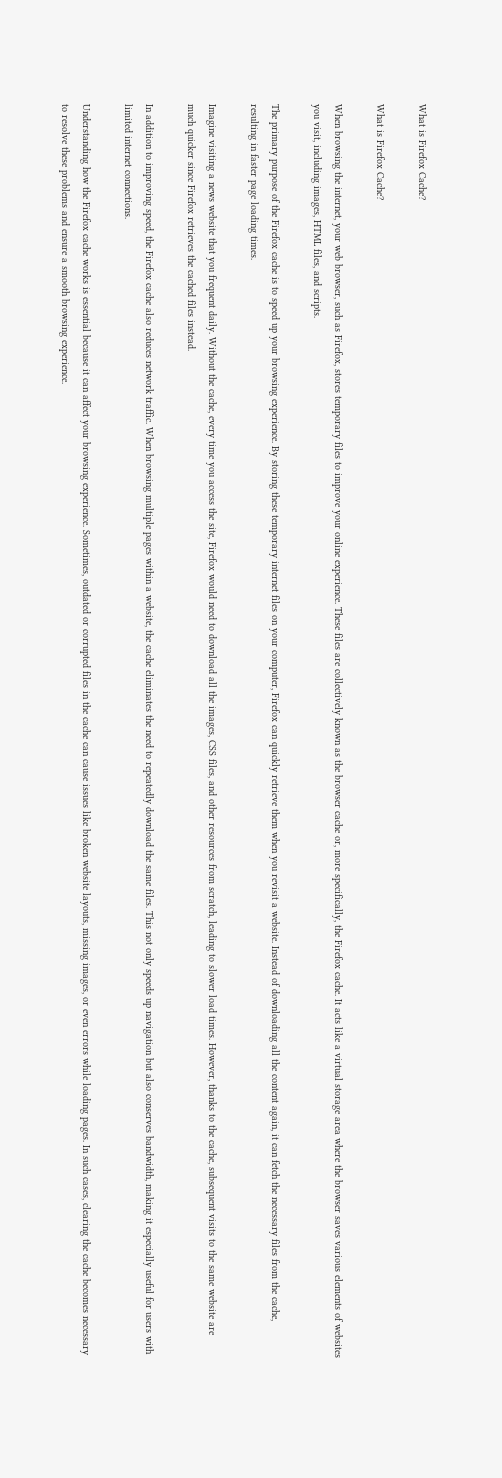What is Firefox Cache?

What is Firefox Cache?

When browsing the internet, your web browser, such as Firefox, stores temporary files to improve your online experience. These files are collectively known as the browser cache or, more specifically, the Firefox cache. It acts like a virtual storage area where the browser saves various elements of websites you visit, including images, HTML files, and scripts.

The primary purpose of the Firefox cache is to speed up your browsing experience. By storing these temporary internet files on your computer, Firefox can quickly retrieve them when you revisit a website. Instead of downloading all the content again, it can fetch the necessary files from the cache, resulting in faster page loading times.

Imagine visiting a news website that you frequent daily. Without the cache, every time you access the site, Firefox would need to download all the images, CSS files, and other resources from scratch, leading to slower load times. However, thanks to the cache, subsequent visits to the same website are much quicker since Firefox retrieves the cached files instead.

In addition to improving speed, the Firefox cache also reduces network traffic. When browsing multiple pages within a website, the cache eliminates the need to repeatedly download the same files. This not only speeds up navigation but also conserves bandwidth, making it especially useful for users with limited internet connections.

Understanding how the Firefox cache works is essential because it can affect your browsing experience. Sometimes, outdated or corrupted files in the cache can cause issues like broken website layouts, missing images, or even errors while loading pages. In such cases, clearing the cache becomes necessary to resolve these problems and ensure a smooth browsing experience.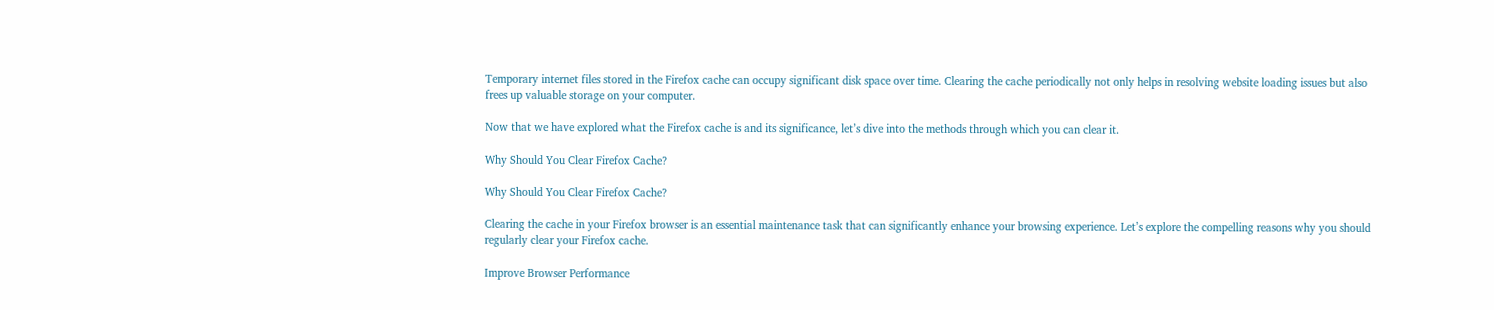Temporary internet files stored in the Firefox cache can occupy significant disk space over time. Clearing the cache periodically not only helps in resolving website loading issues but also frees up valuable storage on your computer.

Now that we have explored what the Firefox cache is and its significance, let’s dive into the methods through which you can clear it.

Why Should You Clear Firefox Cache?

Why Should You Clear Firefox Cache?

Clearing the cache in your Firefox browser is an essential maintenance task that can significantly enhance your browsing experience. Let’s explore the compelling reasons why you should regularly clear your Firefox cache.

Improve Browser Performance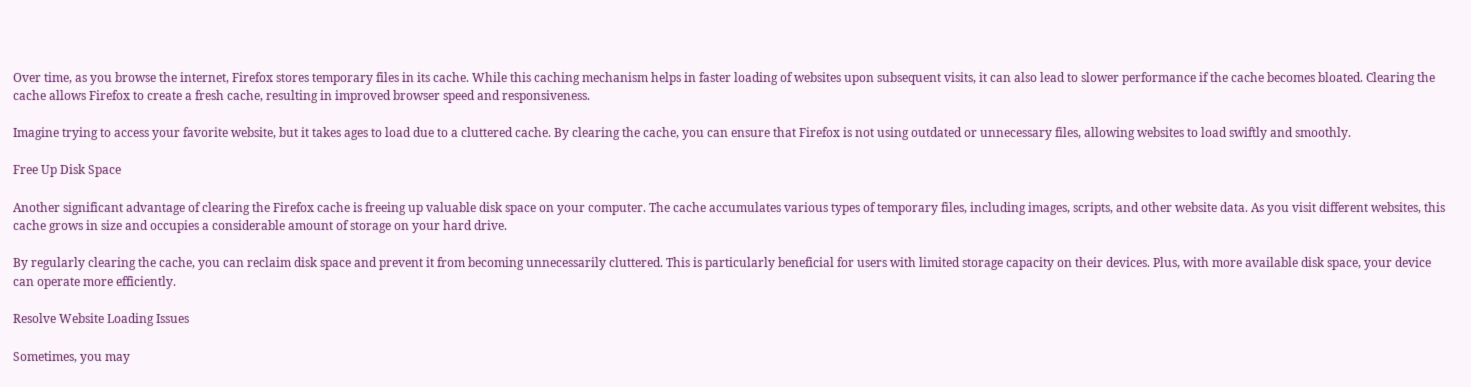Over time, as you browse the internet, Firefox stores temporary files in its cache. While this caching mechanism helps in faster loading of websites upon subsequent visits, it can also lead to slower performance if the cache becomes bloated. Clearing the cache allows Firefox to create a fresh cache, resulting in improved browser speed and responsiveness.

Imagine trying to access your favorite website, but it takes ages to load due to a cluttered cache. By clearing the cache, you can ensure that Firefox is not using outdated or unnecessary files, allowing websites to load swiftly and smoothly.

Free Up Disk Space

Another significant advantage of clearing the Firefox cache is freeing up valuable disk space on your computer. The cache accumulates various types of temporary files, including images, scripts, and other website data. As you visit different websites, this cache grows in size and occupies a considerable amount of storage on your hard drive.

By regularly clearing the cache, you can reclaim disk space and prevent it from becoming unnecessarily cluttered. This is particularly beneficial for users with limited storage capacity on their devices. Plus, with more available disk space, your device can operate more efficiently.

Resolve Website Loading Issues

Sometimes, you may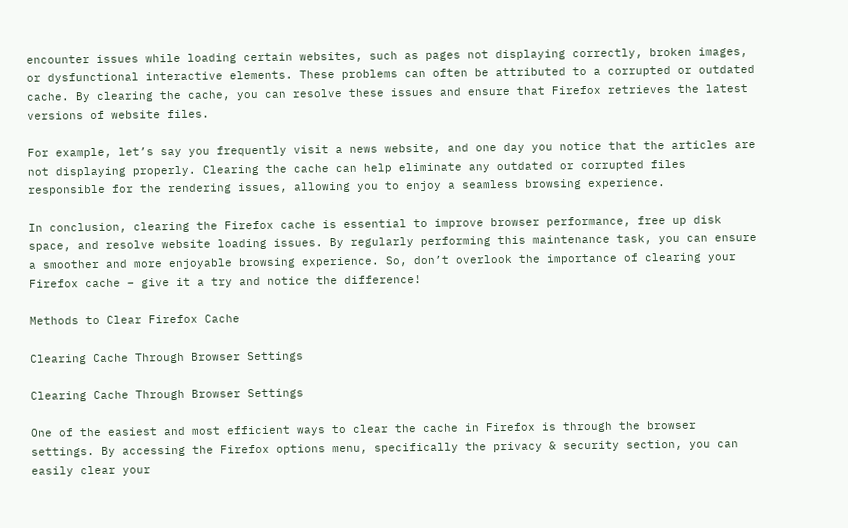encounter issues while loading certain websites, such as pages not displaying correctly, broken images, or dysfunctional interactive elements. These problems can often be attributed to a corrupted or outdated cache. By clearing the cache, you can resolve these issues and ensure that Firefox retrieves the latest versions of website files.

For example, let’s say you frequently visit a news website, and one day you notice that the articles are not displaying properly. Clearing the cache can help eliminate any outdated or corrupted files responsible for the rendering issues, allowing you to enjoy a seamless browsing experience.

In conclusion, clearing the Firefox cache is essential to improve browser performance, free up disk space, and resolve website loading issues. By regularly performing this maintenance task, you can ensure a smoother and more enjoyable browsing experience. So, don’t overlook the importance of clearing your Firefox cache – give it a try and notice the difference!

Methods to Clear Firefox Cache

Clearing Cache Through Browser Settings

Clearing Cache Through Browser Settings

One of the easiest and most efficient ways to clear the cache in Firefox is through the browser settings. By accessing the Firefox options menu, specifically the privacy & security section, you can easily clear your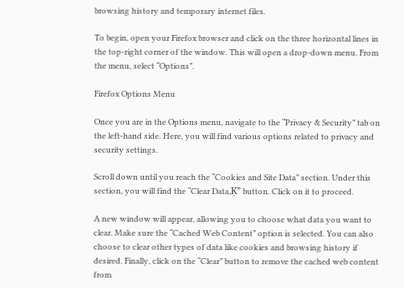browsing history and temporary internet files.

To begin, open your Firefox browser and click on the three horizontal lines in the top-right corner of the window. This will open a drop-down menu. From the menu, select “Options”.

Firefox Options Menu

Once you are in the Options menu, navigate to the “Privacy & Security” tab on the left-hand side. Here, you will find various options related to privacy and security settings.

Scroll down until you reach the “Cookies and Site Data” section. Under this section, you will find the “Clear Data‚Ķ” button. Click on it to proceed.

A new window will appear, allowing you to choose what data you want to clear. Make sure the “Cached Web Content” option is selected. You can also choose to clear other types of data like cookies and browsing history if desired. Finally, click on the “Clear” button to remove the cached web content from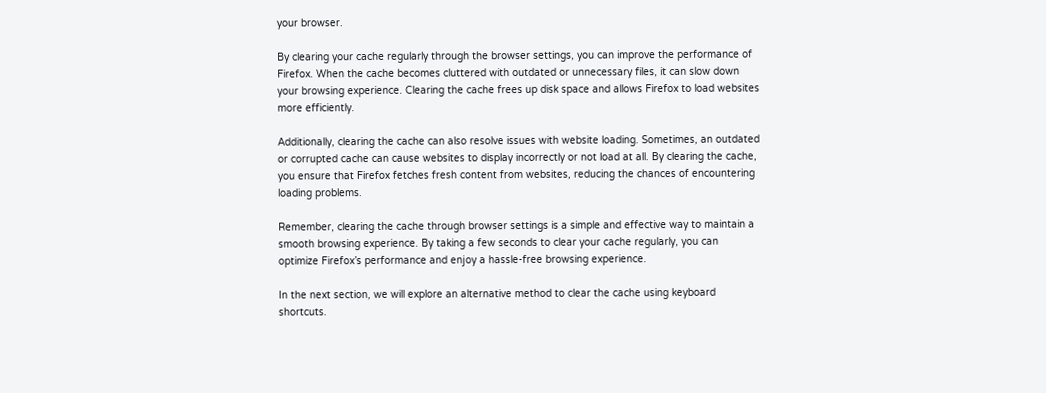your browser.

By clearing your cache regularly through the browser settings, you can improve the performance of Firefox. When the cache becomes cluttered with outdated or unnecessary files, it can slow down your browsing experience. Clearing the cache frees up disk space and allows Firefox to load websites more efficiently.

Additionally, clearing the cache can also resolve issues with website loading. Sometimes, an outdated or corrupted cache can cause websites to display incorrectly or not load at all. By clearing the cache, you ensure that Firefox fetches fresh content from websites, reducing the chances of encountering loading problems.

Remember, clearing the cache through browser settings is a simple and effective way to maintain a smooth browsing experience. By taking a few seconds to clear your cache regularly, you can optimize Firefox’s performance and enjoy a hassle-free browsing experience.

In the next section, we will explore an alternative method to clear the cache using keyboard shortcuts.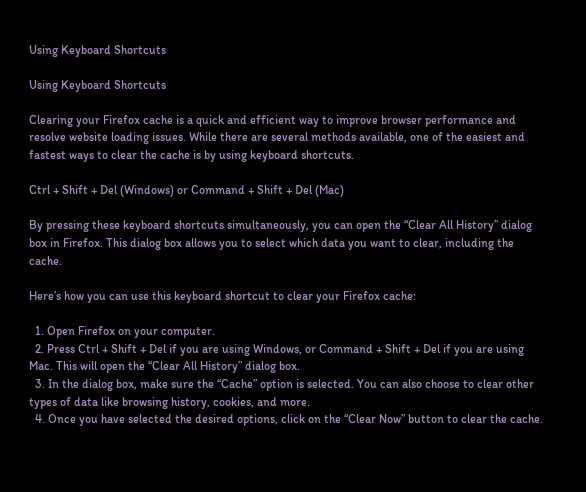Using Keyboard Shortcuts

Using Keyboard Shortcuts

Clearing your Firefox cache is a quick and efficient way to improve browser performance and resolve website loading issues. While there are several methods available, one of the easiest and fastest ways to clear the cache is by using keyboard shortcuts.

Ctrl + Shift + Del (Windows) or Command + Shift + Del (Mac)

By pressing these keyboard shortcuts simultaneously, you can open the “Clear All History” dialog box in Firefox. This dialog box allows you to select which data you want to clear, including the cache.

Here’s how you can use this keyboard shortcut to clear your Firefox cache:

  1. Open Firefox on your computer.
  2. Press Ctrl + Shift + Del if you are using Windows, or Command + Shift + Del if you are using Mac. This will open the “Clear All History” dialog box.
  3. In the dialog box, make sure the “Cache” option is selected. You can also choose to clear other types of data like browsing history, cookies, and more.
  4. Once you have selected the desired options, click on the “Clear Now” button to clear the cache.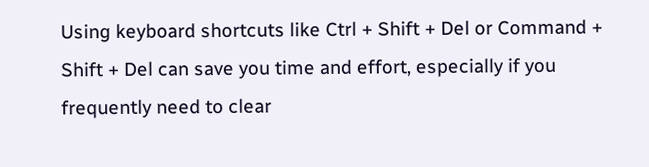Using keyboard shortcuts like Ctrl + Shift + Del or Command + Shift + Del can save you time and effort, especially if you frequently need to clear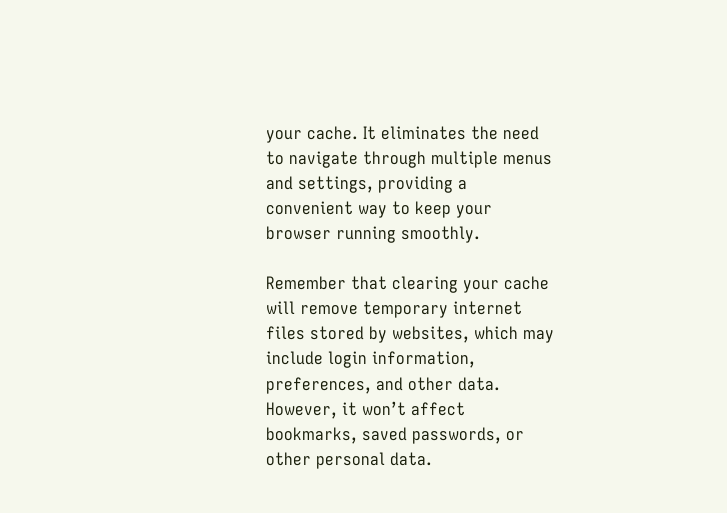your cache. It eliminates the need to navigate through multiple menus and settings, providing a convenient way to keep your browser running smoothly.

Remember that clearing your cache will remove temporary internet files stored by websites, which may include login information, preferences, and other data. However, it won’t affect bookmarks, saved passwords, or other personal data.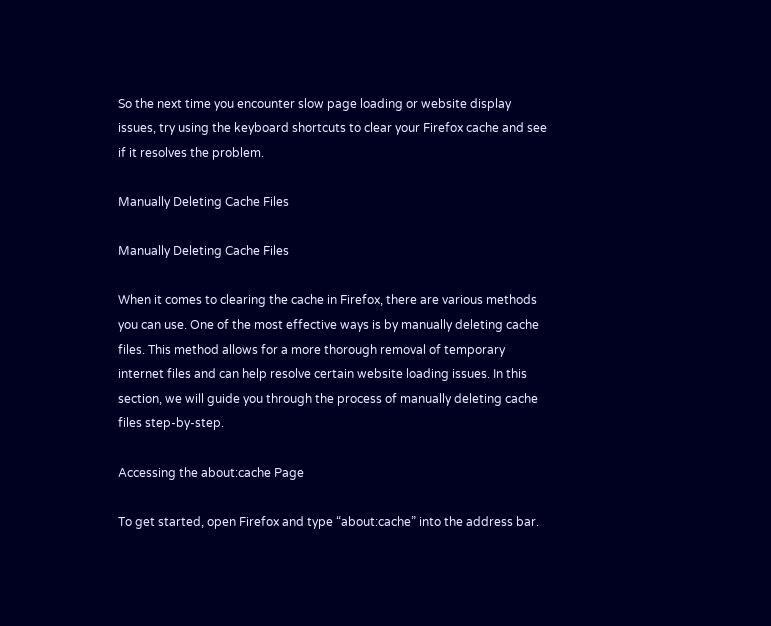So the next time you encounter slow page loading or website display issues, try using the keyboard shortcuts to clear your Firefox cache and see if it resolves the problem.

Manually Deleting Cache Files

Manually Deleting Cache Files

When it comes to clearing the cache in Firefox, there are various methods you can use. One of the most effective ways is by manually deleting cache files. This method allows for a more thorough removal of temporary internet files and can help resolve certain website loading issues. In this section, we will guide you through the process of manually deleting cache files step-by-step.

Accessing the about:cache Page

To get started, open Firefox and type “about:cache” into the address bar.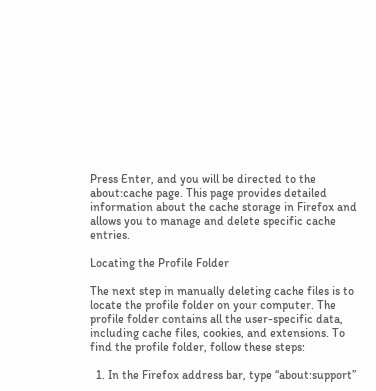Press Enter, and you will be directed to the about:cache page. This page provides detailed information about the cache storage in Firefox and allows you to manage and delete specific cache entries.

Locating the Profile Folder

The next step in manually deleting cache files is to locate the profile folder on your computer. The profile folder contains all the user-specific data, including cache files, cookies, and extensions. To find the profile folder, follow these steps:

  1. In the Firefox address bar, type “about:support”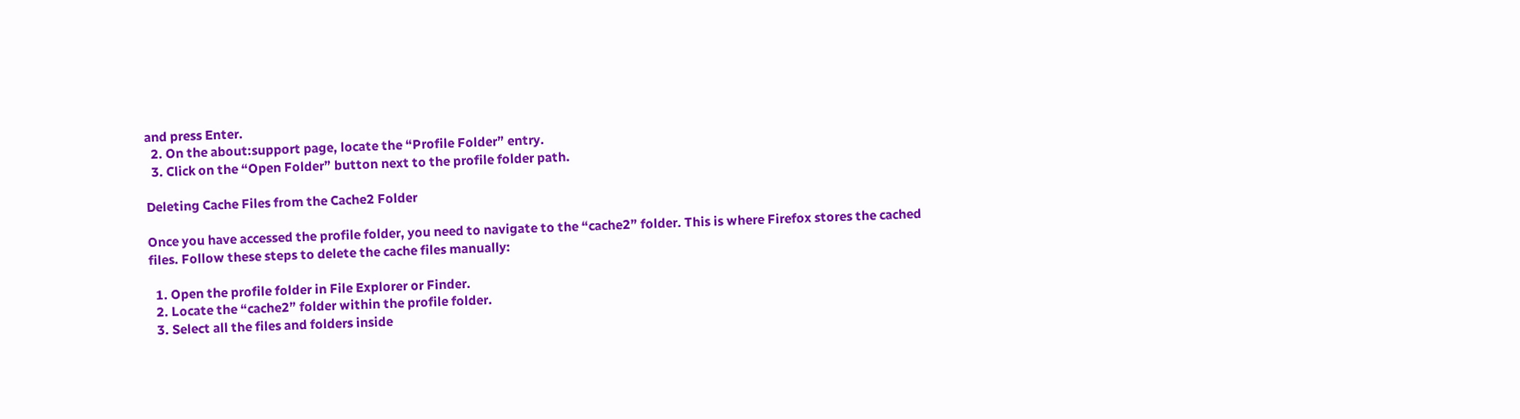and press Enter.
  2. On the about:support page, locate the “Profile Folder” entry.
  3. Click on the “Open Folder” button next to the profile folder path.

Deleting Cache Files from the Cache2 Folder

Once you have accessed the profile folder, you need to navigate to the “cache2” folder. This is where Firefox stores the cached files. Follow these steps to delete the cache files manually:

  1. Open the profile folder in File Explorer or Finder.
  2. Locate the “cache2” folder within the profile folder.
  3. Select all the files and folders inside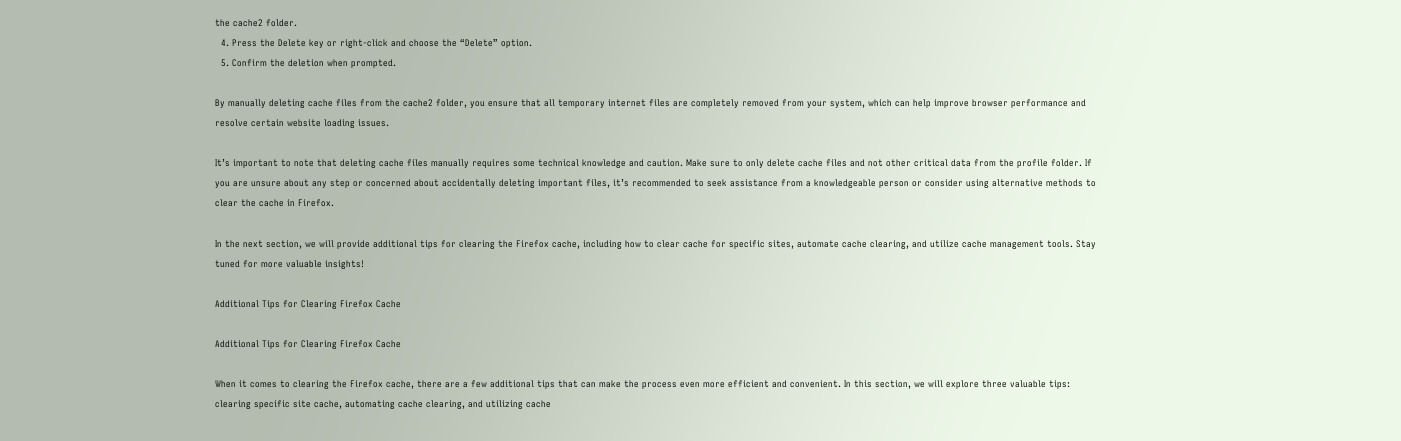the cache2 folder.
  4. Press the Delete key or right-click and choose the “Delete” option.
  5. Confirm the deletion when prompted.

By manually deleting cache files from the cache2 folder, you ensure that all temporary internet files are completely removed from your system, which can help improve browser performance and resolve certain website loading issues.

It’s important to note that deleting cache files manually requires some technical knowledge and caution. Make sure to only delete cache files and not other critical data from the profile folder. If you are unsure about any step or concerned about accidentally deleting important files, it’s recommended to seek assistance from a knowledgeable person or consider using alternative methods to clear the cache in Firefox.

In the next section, we will provide additional tips for clearing the Firefox cache, including how to clear cache for specific sites, automate cache clearing, and utilize cache management tools. Stay tuned for more valuable insights!

Additional Tips for Clearing Firefox Cache

Additional Tips for Clearing Firefox Cache

When it comes to clearing the Firefox cache, there are a few additional tips that can make the process even more efficient and convenient. In this section, we will explore three valuable tips: clearing specific site cache, automating cache clearing, and utilizing cache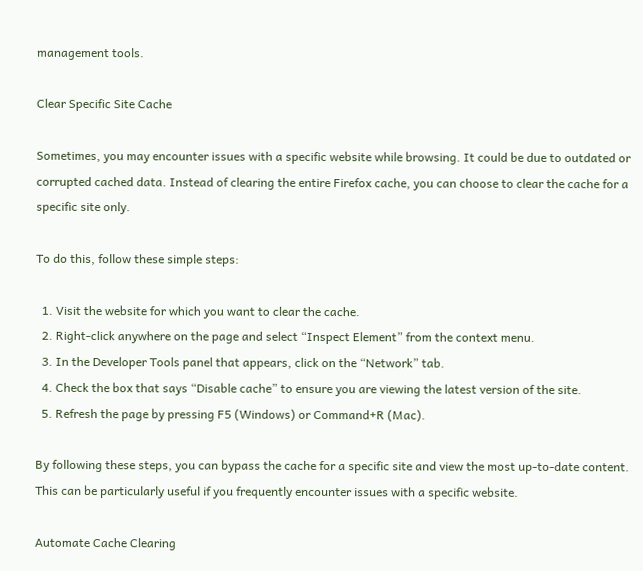management tools.

Clear Specific Site Cache

Sometimes, you may encounter issues with a specific website while browsing. It could be due to outdated or corrupted cached data. Instead of clearing the entire Firefox cache, you can choose to clear the cache for a specific site only.

To do this, follow these simple steps:

  1. Visit the website for which you want to clear the cache.
  2. Right-click anywhere on the page and select “Inspect Element” from the context menu.
  3. In the Developer Tools panel that appears, click on the “Network” tab.
  4. Check the box that says “Disable cache” to ensure you are viewing the latest version of the site.
  5. Refresh the page by pressing F5 (Windows) or Command+R (Mac).

By following these steps, you can bypass the cache for a specific site and view the most up-to-date content. This can be particularly useful if you frequently encounter issues with a specific website.

Automate Cache Clearing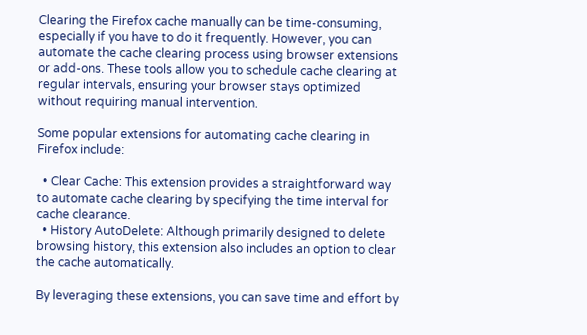Clearing the Firefox cache manually can be time-consuming, especially if you have to do it frequently. However, you can automate the cache clearing process using browser extensions or add-ons. These tools allow you to schedule cache clearing at regular intervals, ensuring your browser stays optimized without requiring manual intervention.

Some popular extensions for automating cache clearing in Firefox include:

  • Clear Cache: This extension provides a straightforward way to automate cache clearing by specifying the time interval for cache clearance.
  • History AutoDelete: Although primarily designed to delete browsing history, this extension also includes an option to clear the cache automatically.

By leveraging these extensions, you can save time and effort by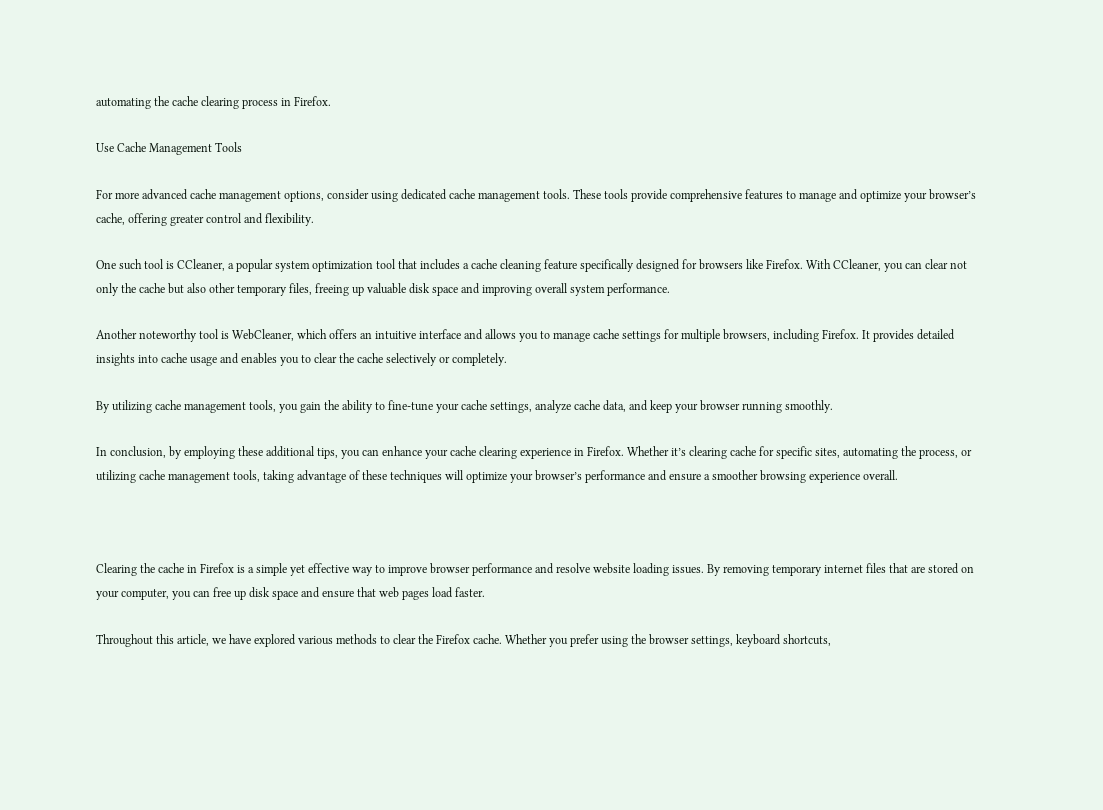automating the cache clearing process in Firefox.

Use Cache Management Tools

For more advanced cache management options, consider using dedicated cache management tools. These tools provide comprehensive features to manage and optimize your browser’s cache, offering greater control and flexibility.

One such tool is CCleaner, a popular system optimization tool that includes a cache cleaning feature specifically designed for browsers like Firefox. With CCleaner, you can clear not only the cache but also other temporary files, freeing up valuable disk space and improving overall system performance.

Another noteworthy tool is WebCleaner, which offers an intuitive interface and allows you to manage cache settings for multiple browsers, including Firefox. It provides detailed insights into cache usage and enables you to clear the cache selectively or completely.

By utilizing cache management tools, you gain the ability to fine-tune your cache settings, analyze cache data, and keep your browser running smoothly.

In conclusion, by employing these additional tips, you can enhance your cache clearing experience in Firefox. Whether it’s clearing cache for specific sites, automating the process, or utilizing cache management tools, taking advantage of these techniques will optimize your browser’s performance and ensure a smoother browsing experience overall.



Clearing the cache in Firefox is a simple yet effective way to improve browser performance and resolve website loading issues. By removing temporary internet files that are stored on your computer, you can free up disk space and ensure that web pages load faster.

Throughout this article, we have explored various methods to clear the Firefox cache. Whether you prefer using the browser settings, keyboard shortcuts,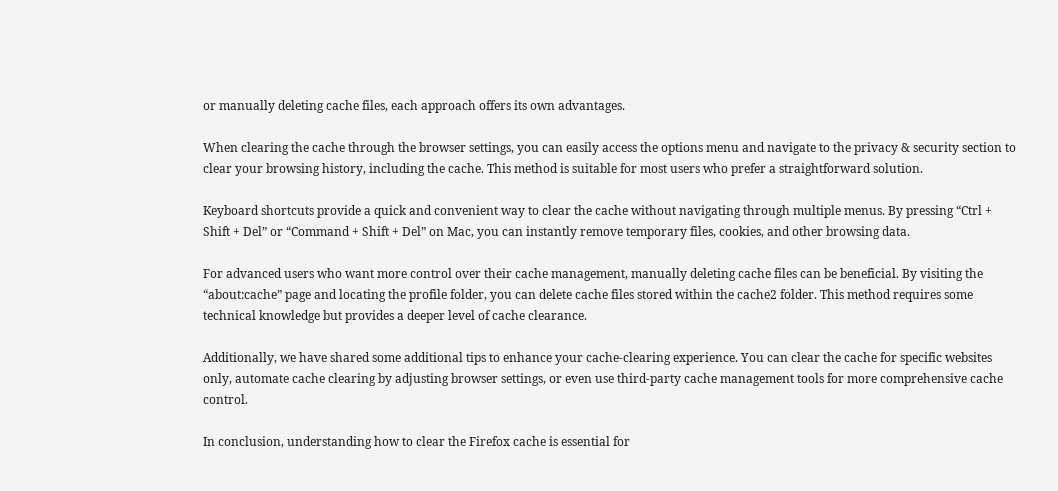or manually deleting cache files, each approach offers its own advantages.

When clearing the cache through the browser settings, you can easily access the options menu and navigate to the privacy & security section to clear your browsing history, including the cache. This method is suitable for most users who prefer a straightforward solution.

Keyboard shortcuts provide a quick and convenient way to clear the cache without navigating through multiple menus. By pressing “Ctrl + Shift + Del” or “Command + Shift + Del” on Mac, you can instantly remove temporary files, cookies, and other browsing data.

For advanced users who want more control over their cache management, manually deleting cache files can be beneficial. By visiting the “about:cache” page and locating the profile folder, you can delete cache files stored within the cache2 folder. This method requires some technical knowledge but provides a deeper level of cache clearance.

Additionally, we have shared some additional tips to enhance your cache-clearing experience. You can clear the cache for specific websites only, automate cache clearing by adjusting browser settings, or even use third-party cache management tools for more comprehensive cache control.

In conclusion, understanding how to clear the Firefox cache is essential for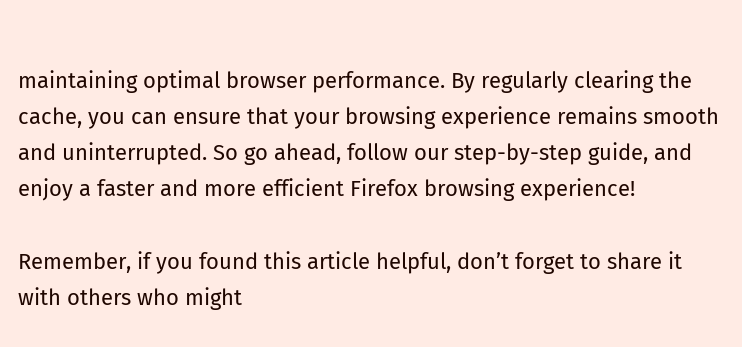maintaining optimal browser performance. By regularly clearing the cache, you can ensure that your browsing experience remains smooth and uninterrupted. So go ahead, follow our step-by-step guide, and enjoy a faster and more efficient Firefox browsing experience!

Remember, if you found this article helpful, don’t forget to share it with others who might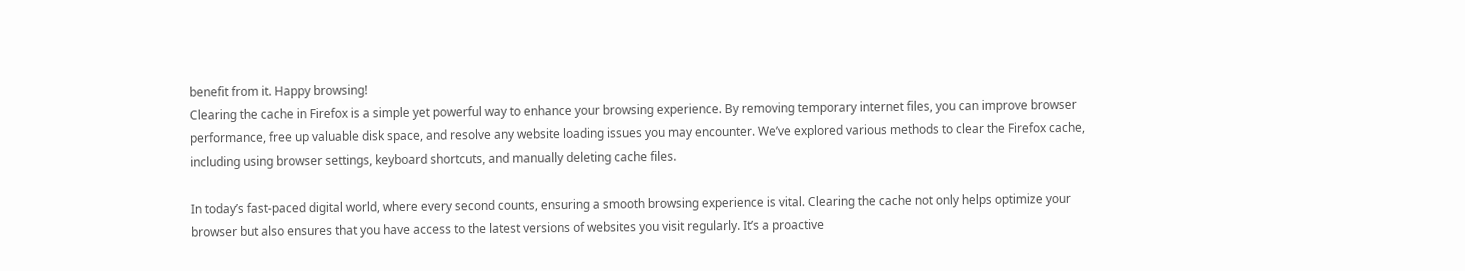benefit from it. Happy browsing!
Clearing the cache in Firefox is a simple yet powerful way to enhance your browsing experience. By removing temporary internet files, you can improve browser performance, free up valuable disk space, and resolve any website loading issues you may encounter. We’ve explored various methods to clear the Firefox cache, including using browser settings, keyboard shortcuts, and manually deleting cache files.

In today’s fast-paced digital world, where every second counts, ensuring a smooth browsing experience is vital. Clearing the cache not only helps optimize your browser but also ensures that you have access to the latest versions of websites you visit regularly. It’s a proactive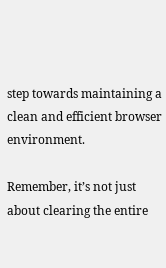step towards maintaining a clean and efficient browser environment.

Remember, it’s not just about clearing the entire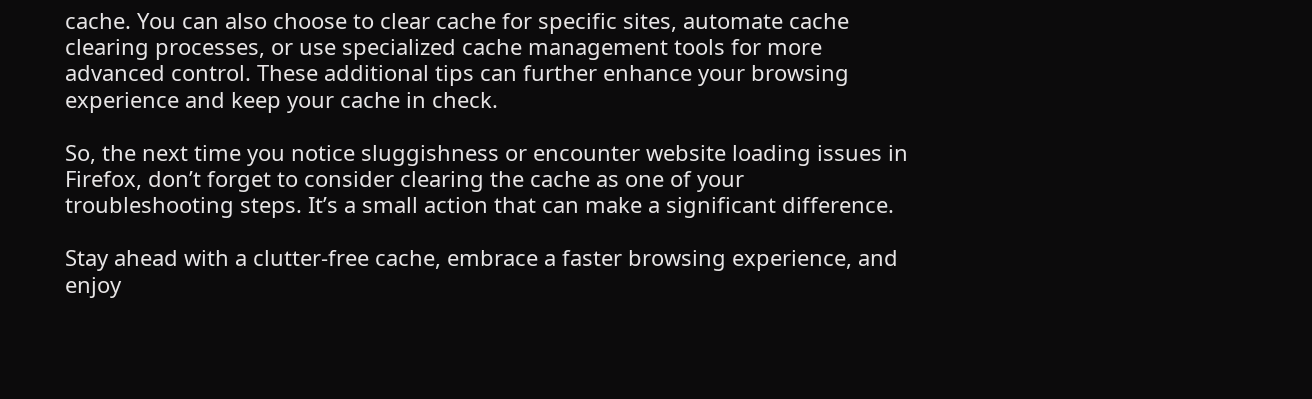cache. You can also choose to clear cache for specific sites, automate cache clearing processes, or use specialized cache management tools for more advanced control. These additional tips can further enhance your browsing experience and keep your cache in check.

So, the next time you notice sluggishness or encounter website loading issues in Firefox, don’t forget to consider clearing the cache as one of your troubleshooting steps. It’s a small action that can make a significant difference.

Stay ahead with a clutter-free cache, embrace a faster browsing experience, and enjoy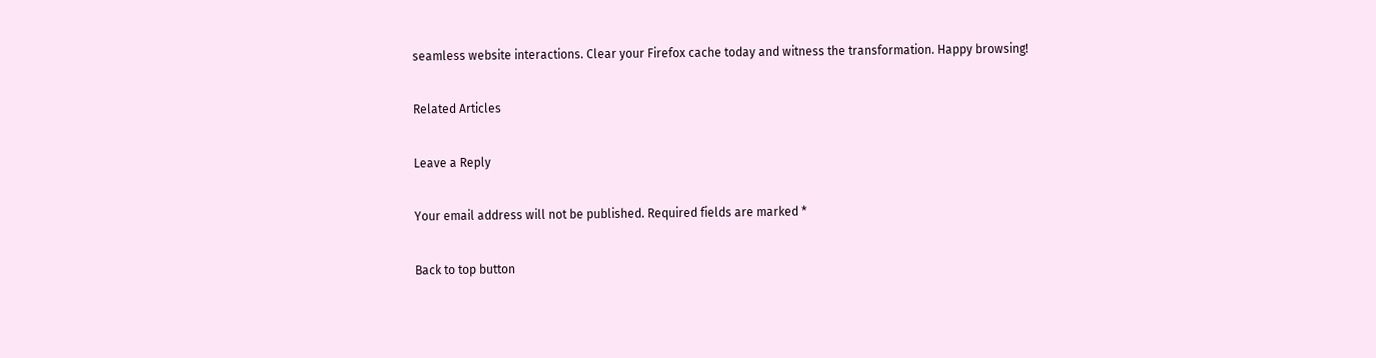seamless website interactions. Clear your Firefox cache today and witness the transformation. Happy browsing!

Related Articles

Leave a Reply

Your email address will not be published. Required fields are marked *

Back to top button